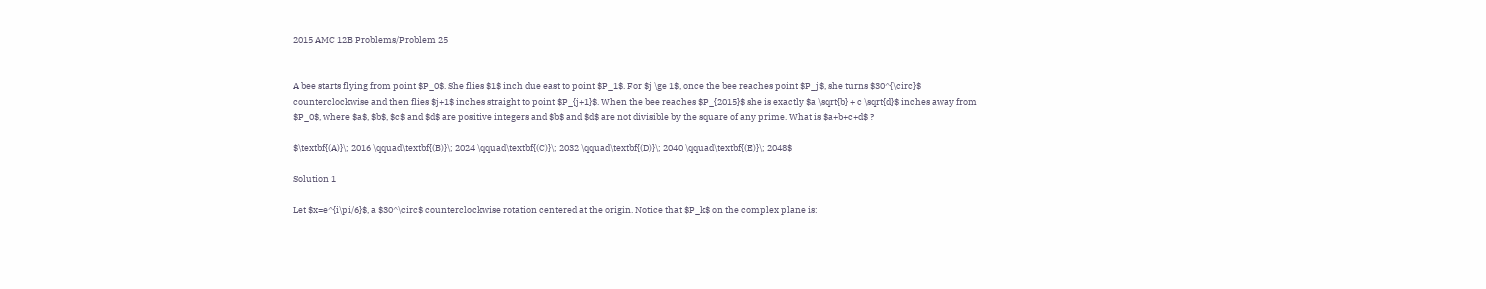2015 AMC 12B Problems/Problem 25


A bee starts flying from point $P_0$. She flies $1$ inch due east to point $P_1$. For $j \ge 1$, once the bee reaches point $P_j$, she turns $30^{\circ}$ counterclockwise and then flies $j+1$ inches straight to point $P_{j+1}$. When the bee reaches $P_{2015}$ she is exactly $a \sqrt{b} + c \sqrt{d}$ inches away from $P_0$, where $a$, $b$, $c$ and $d$ are positive integers and $b$ and $d$ are not divisible by the square of any prime. What is $a+b+c+d$ ?

$\textbf{(A)}\; 2016 \qquad\textbf{(B)}\; 2024 \qquad\textbf{(C)}\; 2032 \qquad\textbf{(D)}\; 2040 \qquad\textbf{(E)}\; 2048$

Solution 1

Let $x=e^{i\pi/6}$, a $30^\circ$ counterclockwise rotation centered at the origin. Notice that $P_k$ on the complex plane is: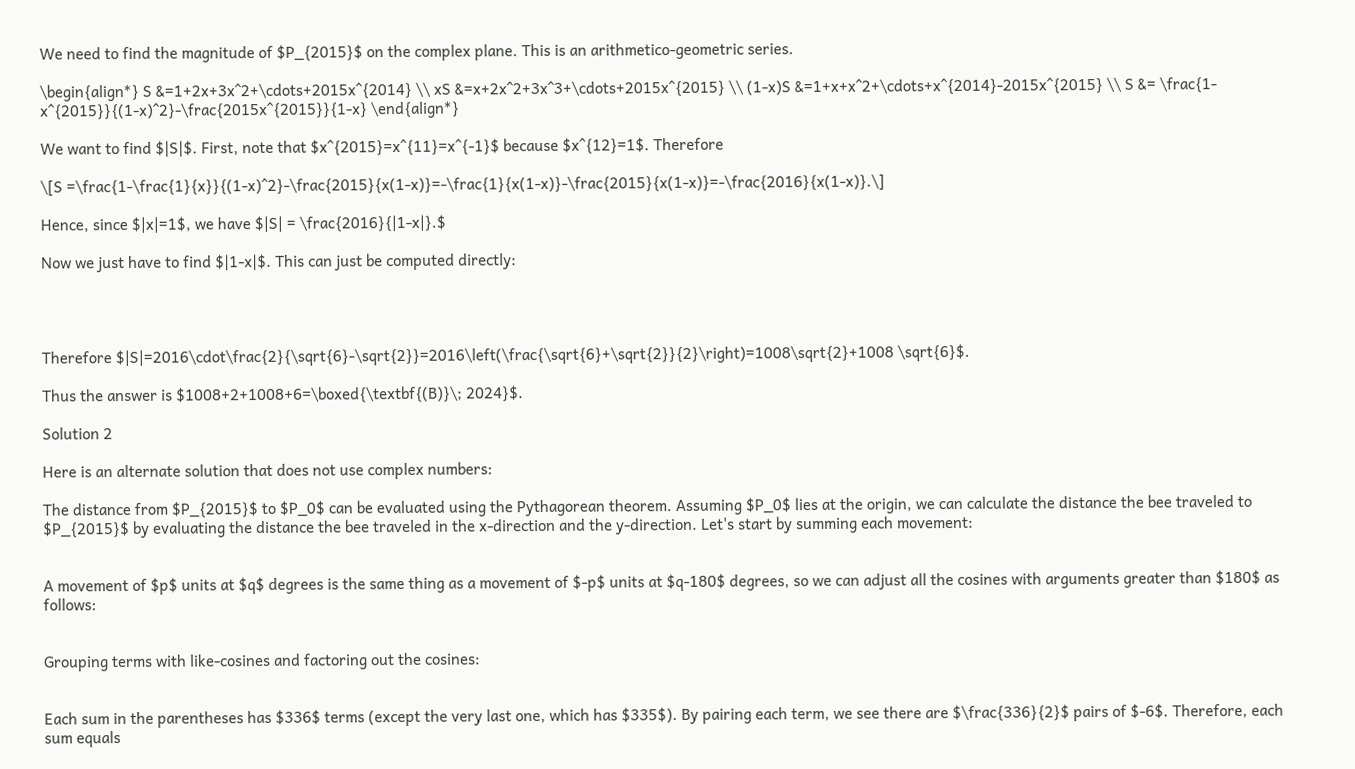We need to find the magnitude of $P_{2015}$ on the complex plane. This is an arithmetico-geometric series.

\begin{align*} S &=1+2x+3x^2+\cdots+2015x^{2014} \\ xS &=x+2x^2+3x^3+\cdots+2015x^{2015} \\ (1-x)S &=1+x+x^2+\cdots+x^{2014}-2015x^{2015} \\ S &= \frac{1-x^{2015}}{(1-x)^2}-\frac{2015x^{2015}}{1-x} \end{align*}

We want to find $|S|$. First, note that $x^{2015}=x^{11}=x^{-1}$ because $x^{12}=1$. Therefore

\[S =\frac{1-\frac{1}{x}}{(1-x)^2}-\frac{2015}{x(1-x)}=-\frac{1}{x(1-x)}-\frac{2015}{x(1-x)}=-\frac{2016}{x(1-x)}.\]

Hence, since $|x|=1$, we have $|S| = \frac{2016}{|1-x|}.$

Now we just have to find $|1-x|$. This can just be computed directly:




Therefore $|S|=2016\cdot\frac{2}{\sqrt{6}-\sqrt{2}}=2016\left(\frac{\sqrt{6}+\sqrt{2}}{2}\right)=1008\sqrt{2}+1008 \sqrt{6}$.

Thus the answer is $1008+2+1008+6=\boxed{\textbf{(B)}\; 2024}$.

Solution 2

Here is an alternate solution that does not use complex numbers:

The distance from $P_{2015}$ to $P_0$ can be evaluated using the Pythagorean theorem. Assuming $P_0$ lies at the origin, we can calculate the distance the bee traveled to $P_{2015}$ by evaluating the distance the bee traveled in the x-direction and the y-direction. Let's start by summing each movement:


A movement of $p$ units at $q$ degrees is the same thing as a movement of $-p$ units at $q-180$ degrees, so we can adjust all the cosines with arguments greater than $180$ as follows:


Grouping terms with like-cosines and factoring out the cosines:


Each sum in the parentheses has $336$ terms (except the very last one, which has $335$). By pairing each term, we see there are $\frac{336}{2}$ pairs of $-6$. Therefore, each sum equals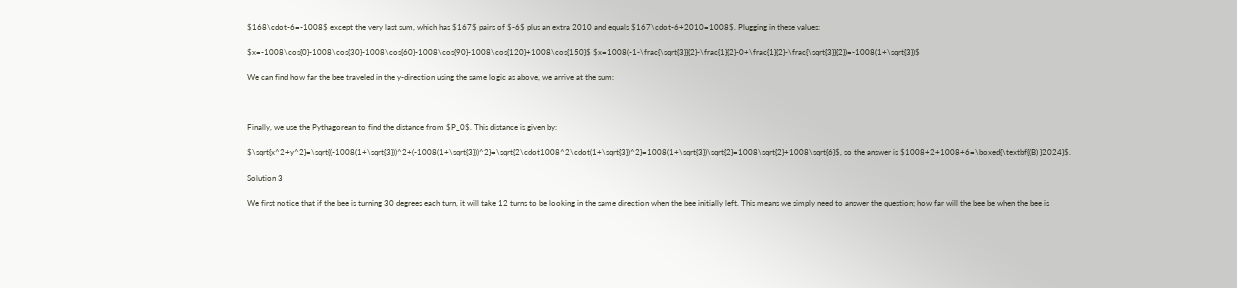$168\cdot-6=-1008$ except the very last sum, which has $167$ pairs of $-6$ plus an extra 2010 and equals $167\cdot-6+2010=1008$. Plugging in these values:

$x=-1008\cos{0}-1008\cos{30}-1008\cos{60}-1008\cos{90}-1008\cos{120}+1008\cos{150}$ $x=1008(-1-\frac{\sqrt{3}}{2}-\frac{1}{2}-0+\frac{1}{2}-\frac{\sqrt{3}}{2})=-1008(1+\sqrt{3})$

We can find how far the bee traveled in the y-direction using the same logic as above, we arrive at the sum:



Finally, we use the Pythagorean to find the distance from $P_0$. This distance is given by:

$\sqrt{x^2+y^2}=\sqrt{(-1008(1+\sqrt{3}))^2+(-1008(1+\sqrt{3}))^2}=\sqrt{2\cdot1008^2\cdot(1+\sqrt{3})^2}=1008(1+\sqrt{3})\sqrt{2}=1008\sqrt{2}+1008\sqrt{6}$, so the answer is $1008+2+1008+6=\boxed{\textbf{(B) }2024}$.

Solution 3

We first notice that if the bee is turning 30 degrees each turn, it will take 12 turns to be looking in the same direction when the bee initially left. This means we simply need to answer the question; how far will the bee be when the bee is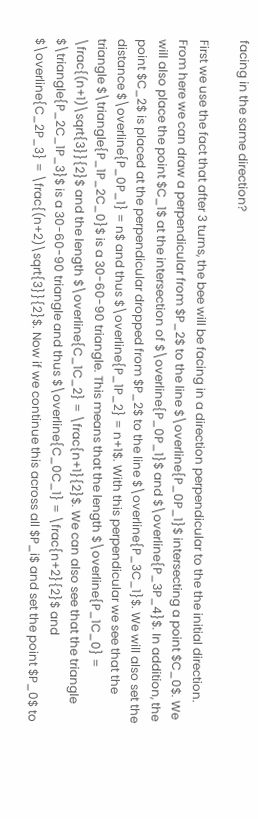facing in the same direction?

First we use the fact that after 3 turns, the bee will be facing in a direction perpendicular to the the initial direction. From here we can draw a perpendicular from $P_2$ to the line $\overline{P_0P_1}$ intersecting a point $C_0$. We will also place the point $C_1$ at the intersection of $\overline{P_0P_1}$ and $\overline{P_3P_4}$. In addition, the point $C_2$ is placed at the perpendicular dropped from $P_2$ to the line $\overline{P_3C_1}$. We will also set the distance $\overline{P_0P_1} = n$ and thus $\overline{P_1P_2} = n+1$. With this perpendicular we see that the triangle $\triangle{P_1P_2C_0}$ is a 30-60-90 triangle. This means that the length $\overline{P_1C_0} = \frac{(n+1)\sqrt{3}}{2}$ and the length $\overline{C_1C_2} = \frac{n+1}{2}$. We can also see that the triangle $\triangle{P_2C_1P_3}$ is a 30-60-90 triangle and thus $\overline{C_0C_1} = \frac{n+2}{2}$ and $\overline{C_2P_3} = \frac{(n+2)\sqrt{3}}{2}$. Now if we continue this across all $P_i$ and set the point $P_0$ to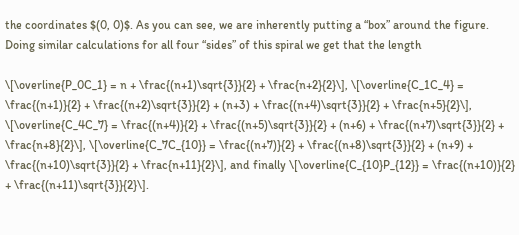the coordinates $(0, 0)$. As you can see, we are inherently putting a “box” around the figure. Doing similar calculations for all four “sides” of this spiral we get that the length

\[\overline{P_0C_1} = n + \frac{(n+1)\sqrt{3}}{2} + \frac{n+2}{2}\], \[\overline{C_1C_4} = \frac{(n+1)}{2} + \frac{(n+2)\sqrt{3}}{2} + (n+3) + \frac{(n+4)\sqrt{3}}{2} + \frac{n+5}{2}\], \[\overline{C_4C_7} = \frac{(n+4)}{2} + \frac{(n+5)\sqrt{3}}{2} + (n+6) + \frac{(n+7)\sqrt{3}}{2} + \frac{n+8}{2}\], \[\overline{C_7C_{10}} = \frac{(n+7)}{2} + \frac{(n+8)\sqrt{3}}{2} + (n+9) + \frac{(n+10)\sqrt{3}}{2} + \frac{n+11}{2}\], and finally \[\overline{C_{10}P_{12}} = \frac{(n+10)}{2} + \frac{(n+11)\sqrt{3}}{2}\].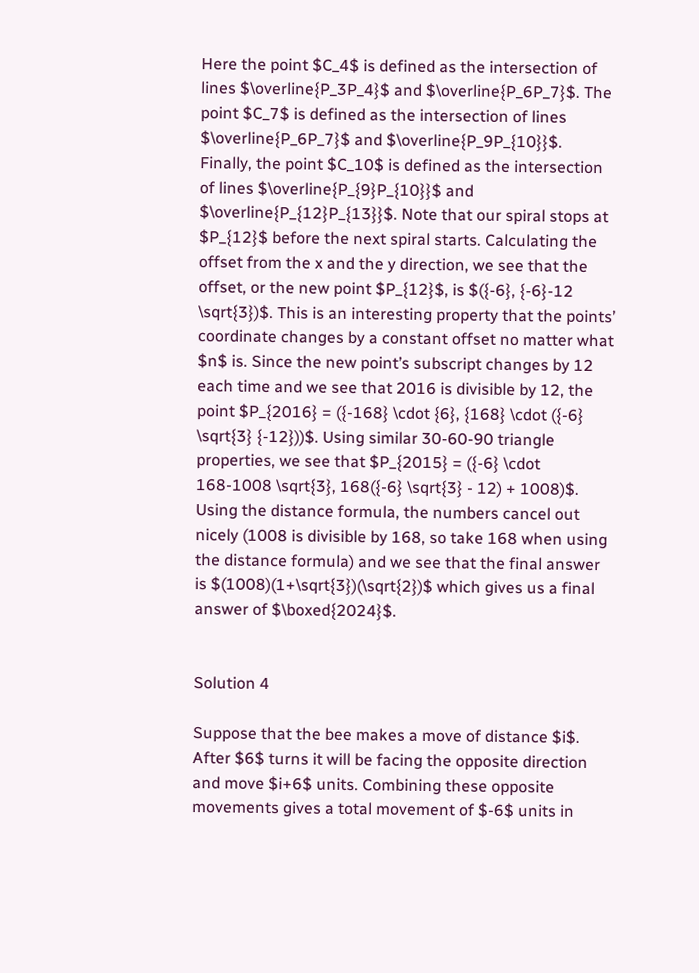Here the point $C_4$ is defined as the intersection of lines $\overline{P_3P_4}$ and $\overline{P_6P_7}$. The point $C_7$ is defined as the intersection of lines $\overline{P_6P_7}$ and $\overline{P_9P_{10}}$. Finally, the point $C_10$ is defined as the intersection of lines $\overline{P_{9}P_{10}}$ and $\overline{P_{12}P_{13}}$. Note that our spiral stops at $P_{12}$ before the next spiral starts. Calculating the offset from the x and the y direction, we see that the offset, or the new point $P_{12}$, is $({-6}, {-6}-12 \sqrt{3})$. This is an interesting property that the points’ coordinate changes by a constant offset no matter what $n$ is. Since the new point’s subscript changes by 12 each time and we see that 2016 is divisible by 12, the point $P_{2016} = ({-168} \cdot {6}, {168} \cdot ({-6} \sqrt{3} {-12}))$. Using similar 30-60-90 triangle properties, we see that $P_{2015} = ({-6} \cdot 168-1008 \sqrt{3}, 168({-6} \sqrt{3} - 12) + 1008)$. Using the distance formula, the numbers cancel out nicely (1008 is divisible by 168, so take 168 when using the distance formula) and we see that the final answer is $(1008)(1+\sqrt{3})(\sqrt{2})$ which gives us a final answer of $\boxed{2024}$.


Solution 4

Suppose that the bee makes a move of distance $i$. After $6$ turns it will be facing the opposite direction and move $i+6$ units. Combining these opposite movements gives a total movement of $-6$ units in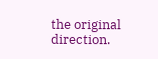the original direction.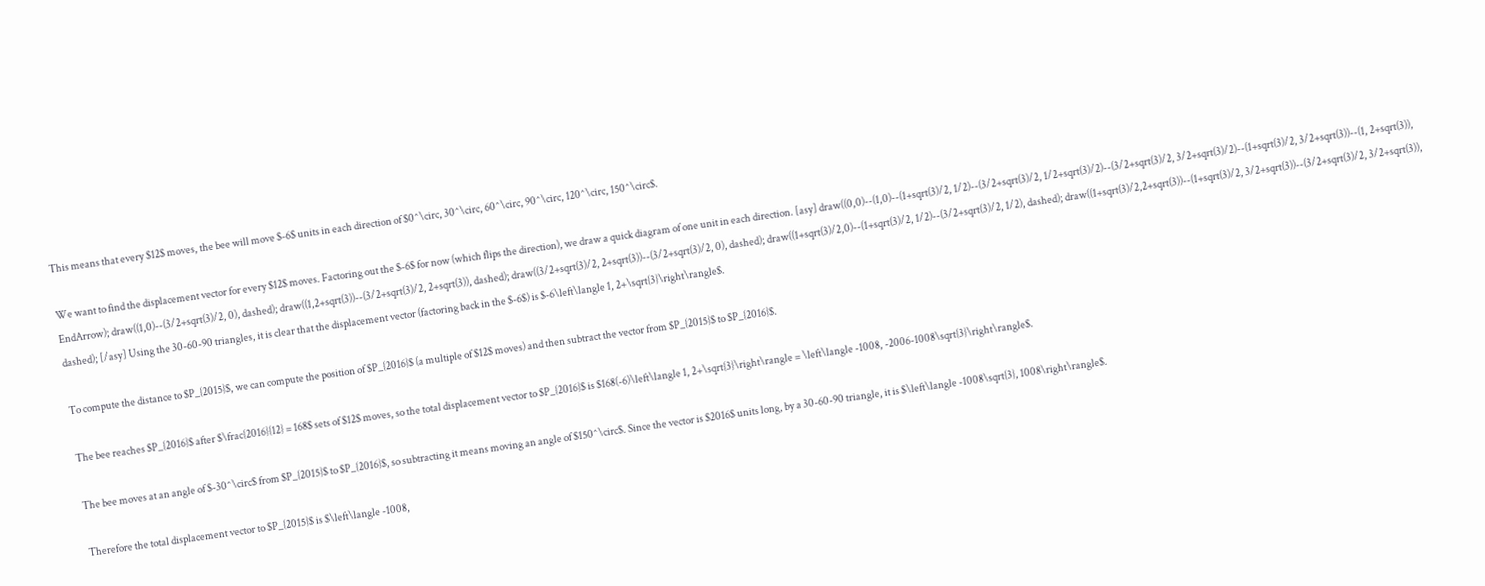This means that every $12$ moves, the bee will move $-6$ units in each direction of $0^\circ, 30^\circ, 60^\circ, 90^\circ, 120^\circ, 150^\circ$.

We want to find the displacement vector for every $12$ moves. Factoring out the $-6$ for now (which flips the direction), we draw a quick diagram of one unit in each direction. [asy] draw((0,0)--(1,0)--(1+sqrt(3)/2, 1/2)--(3/2+sqrt(3)/2, 1/2+sqrt(3)/2)--(3/2+sqrt(3)/2, 3/2+sqrt(3)/2)--(1+sqrt(3)/2, 3/2+sqrt(3))--(1, 2+sqrt(3)), EndArrow); draw((1,0)--(3/2+sqrt(3)/2, 0), dashed); draw((1,2+sqrt(3))--(3/2+sqrt(3)/2, 2+sqrt(3)), dashed); draw((3/2+sqrt(3)/2, 2+sqrt(3))--(3/2+sqrt(3)/2, 0), dashed); draw((1+sqrt(3)/2,0)--(1+sqrt(3)/2, 1/2)--(3/2+sqrt(3)/2, 1/2), dashed); draw((1+sqrt(3)/2,2+sqrt(3))--(1+sqrt(3)/2, 3/2+sqrt(3))--(3/2+sqrt(3)/2, 3/2+sqrt(3)), dashed); [/asy] Using the 30-60-90 triangles, it is clear that the displacement vector (factoring back in the $-6$) is $-6\left\langle 1, 2+\sqrt{3}\right\rangle$.

To compute the distance to $P_{2015}$, we can compute the position of $P_{2016}$ (a multiple of $12$ moves) and then subtract the vector from $P_{2015}$ to $P_{2016}$.

The bee reaches $P_{2016}$ after $\frac{2016}{12} = 168$ sets of $12$ moves, so the total displacement vector to $P_{2016}$ is $168(-6)\left\langle 1, 2+\sqrt{3}\right\rangle = \left\langle -1008, -2006-1008\sqrt{3}\right\rangle$.

The bee moves at an angle of $-30^\circ$ from $P_{2015}$ to $P_{2016}$, so subtracting it means moving an angle of $150^\circ$. Since the vector is $2016$ units long, by a 30-60-90 triangle, it is $\left\langle -1008\sqrt{3}, 1008\right\rangle$.

Therefore the total displacement vector to $P_{2015}$ is $\left\langle -1008,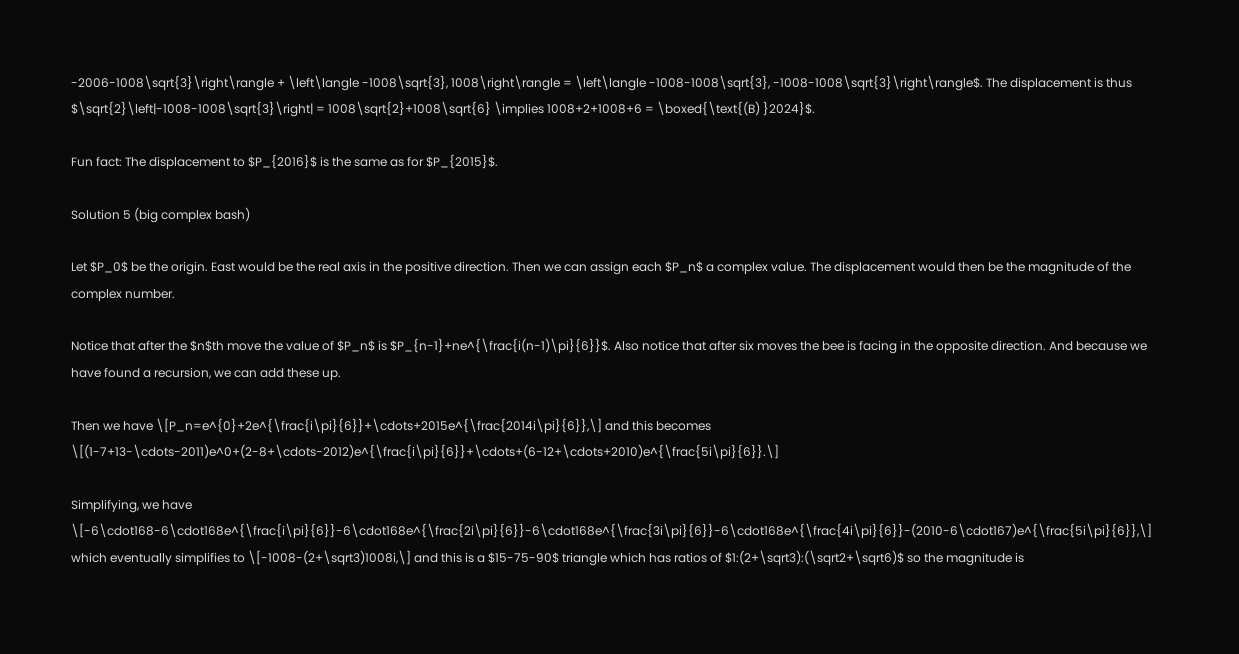-2006-1008\sqrt{3}\right\rangle + \left\langle -1008\sqrt{3}, 1008\right\rangle = \left\langle -1008-1008\sqrt{3}, -1008-1008\sqrt{3}\right\rangle$. The displacement is thus $\sqrt{2}\left|-1008-1008\sqrt{3}\right| = 1008\sqrt{2}+1008\sqrt{6} \implies 1008+2+1008+6 = \boxed{\text{(B) }2024}$.

Fun fact: The displacement to $P_{2016}$ is the same as for $P_{2015}$.

Solution 5 (big complex bash)

Let $P_0$ be the origin. East would be the real axis in the positive direction. Then we can assign each $P_n$ a complex value. The displacement would then be the magnitude of the complex number.

Notice that after the $n$th move the value of $P_n$ is $P_{n-1}+ne^{\frac{i(n-1)\pi}{6}}$. Also notice that after six moves the bee is facing in the opposite direction. And because we have found a recursion, we can add these up.

Then we have \[P_n=e^{0}+2e^{\frac{i\pi}{6}}+\cdots+2015e^{\frac{2014i\pi}{6}},\] and this becomes \[(1-7+13-\cdots-2011)e^0+(2-8+\cdots-2012)e^{\frac{i\pi}{6}}+\cdots+(6-12+\cdots+2010)e^{\frac{5i\pi}{6}}.\]

Simplifying, we have \[-6\cdot168-6\cdot168e^{\frac{i\pi}{6}}-6\cdot168e^{\frac{2i\pi}{6}}-6\cdot168e^{\frac{3i\pi}{6}}-6\cdot168e^{\frac{4i\pi}{6}}-(2010-6\cdot167)e^{\frac{5i\pi}{6}},\] which eventually simplifies to \[-1008-(2+\sqrt3)1008i,\] and this is a $15-75-90$ triangle which has ratios of $1:(2+\sqrt3):(\sqrt2+\sqrt6)$ so the magnitude is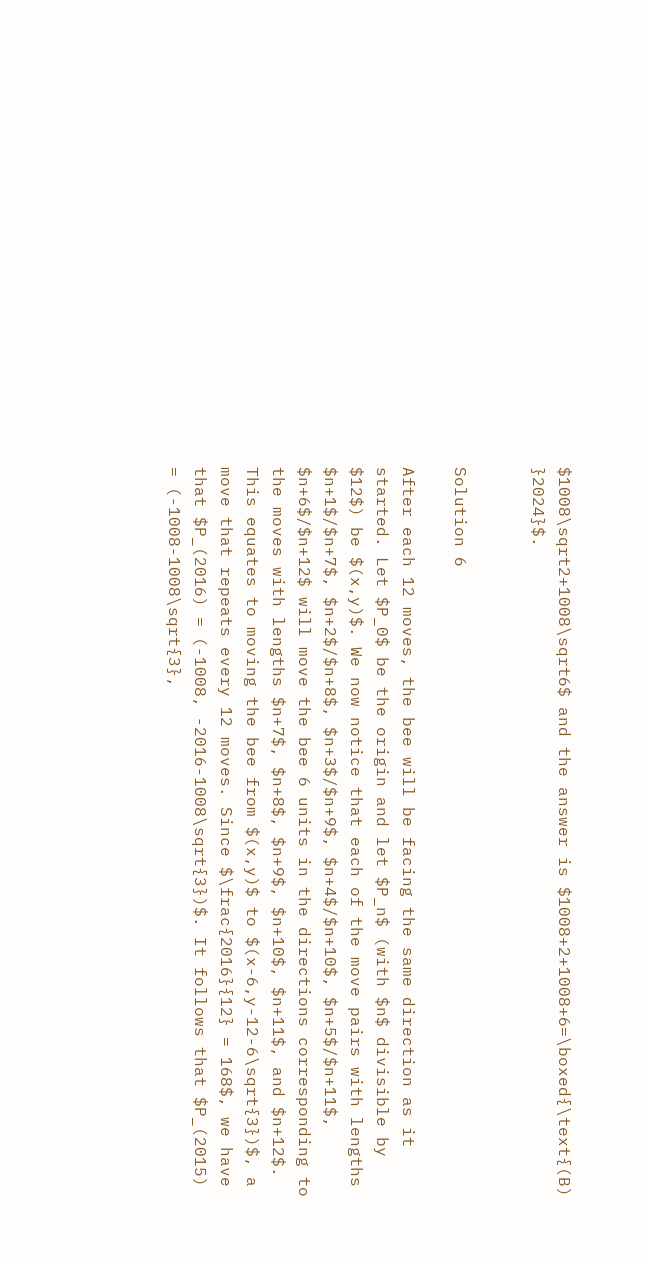$1008\sqrt2+1008\sqrt6$ and the answer is $1008+2+1008+6=\boxed{\text{(B) }2024}$.


Solution 6

After each 12 moves, the bee will be facing the same direction as it started. Let $P_0$ be the origin and let $P_n$ (with $n$ divisible by $12$) be $(x,y)$. We now notice that each of the move pairs with lengths $n+1$/$n+7$, $n+2$/$n+8$, $n+3$/$n+9$, $n+4$/$n+10$, $n+5$/$n+11$, $n+6$/$n+12$ will move the bee 6 units in the directions corresponding to the moves with lengths $n+7$, $n+8$, $n+9$, $n+10$, $n+11$, and $n+12$. This equates to moving the bee from $(x,y)$ to $(x-6,y-12-6\sqrt{3})$, a move that repeats every 12 moves. Since $\frac{2016}{12} = 168$, we have that $P_(2016) = (-1008, -2016-1008\sqrt{3})$. It follows that $P_(2015) = (-1008-1008\sqrt{3},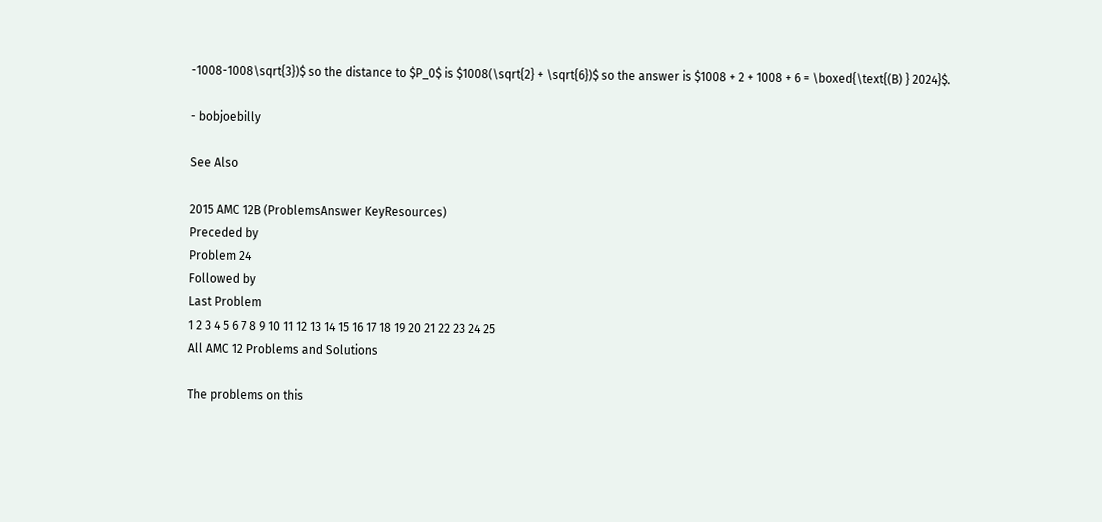-1008-1008\sqrt{3})$ so the distance to $P_0$ is $1008(\sqrt{2} + \sqrt{6})$ so the answer is $1008 + 2 + 1008 + 6 = \boxed{\text{(B) } 2024}$.

- bobjoebilly

See Also

2015 AMC 12B (ProblemsAnswer KeyResources)
Preceded by
Problem 24
Followed by
Last Problem
1 2 3 4 5 6 7 8 9 10 11 12 13 14 15 16 17 18 19 20 21 22 23 24 25
All AMC 12 Problems and Solutions

The problems on this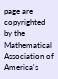page are copyrighted by the Mathematical Association of America's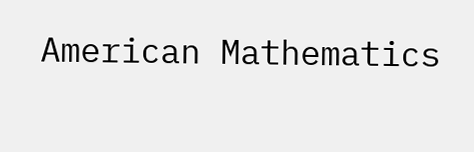American Mathematics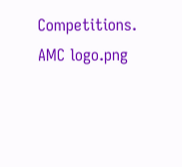Competitions. AMC logo.png